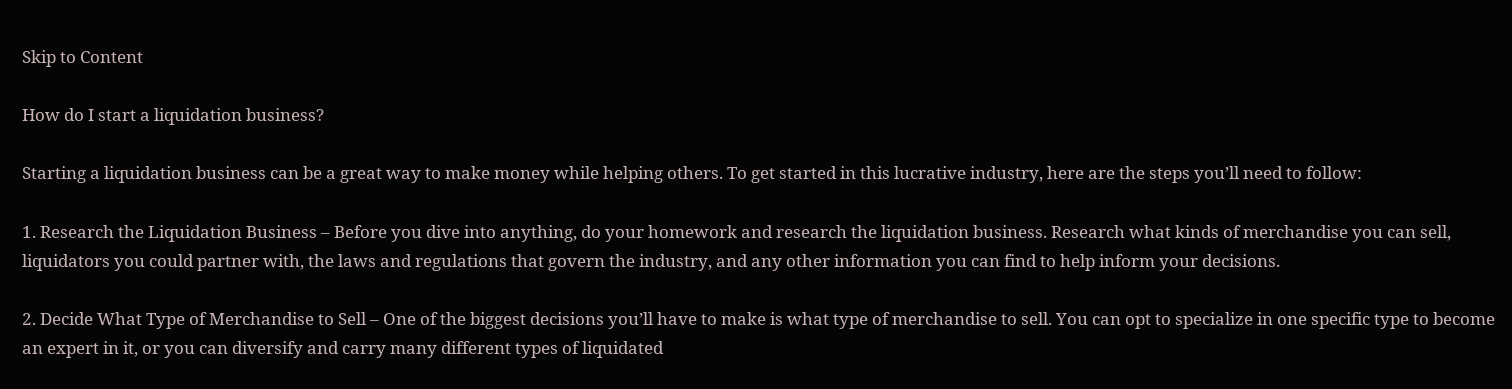Skip to Content

How do I start a liquidation business?

Starting a liquidation business can be a great way to make money while helping others. To get started in this lucrative industry, here are the steps you’ll need to follow:

1. Research the Liquidation Business – Before you dive into anything, do your homework and research the liquidation business. Research what kinds of merchandise you can sell, liquidators you could partner with, the laws and regulations that govern the industry, and any other information you can find to help inform your decisions.

2. Decide What Type of Merchandise to Sell – One of the biggest decisions you’ll have to make is what type of merchandise to sell. You can opt to specialize in one specific type to become an expert in it, or you can diversify and carry many different types of liquidated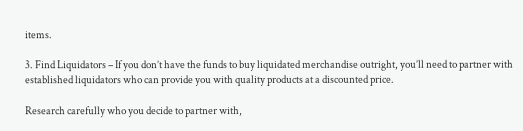items.

3. Find Liquidators – If you don’t have the funds to buy liquidated merchandise outright, you’ll need to partner with established liquidators who can provide you with quality products at a discounted price.

Research carefully who you decide to partner with,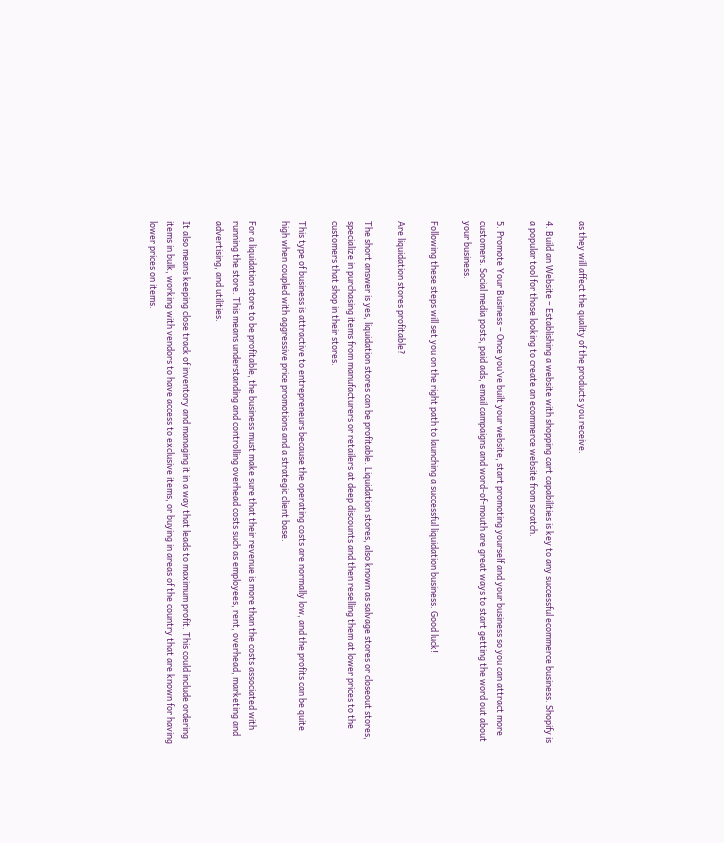as they will affect the quality of the products you receive.

4. Build an Website – Establishing a website with shopping cart capabilities is key to any successful ecommerce business. Shopify is a popular tool for those looking to create an ecommerce website from scratch.

5. Promote Your Business – Once you’ve built your website, start promoting yourself and your business so you can attract more customers. Social media posts, paid ads, email campaigns and word-of-mouth are great ways to start getting the word out about your business.

Following these steps will set you on the right path to launching a successful liquidation business. Good luck!

Are liquidation stores profitable?

The short answer is yes, liquidation stores can be profitable. Liquidation stores, also known as salvage stores or closeout stores, specialize in purchasing items from manufacturers or retailers at deep discounts and then reselling them at lower prices to the customers that shop in their stores.

This type of business is attractive to entrepreneurs because the operating costs are normally low, and the profits can be quite high when coupled with aggressive price promotions and a strategic client base.

For a liquidation store to be profitable, the business must make sure that their revenue is more than the costs associated with running the store. This means understanding and controlling overhead costs such as employees, rent, overhead, marketing and advertising, and utilities.

It also means keeping close track of inventory and managing it in a way that leads to maximum profit. This could include ordering items in bulk, working with vendors to have access to exclusive items, or buying in areas of the country that are known for having lower prices on items.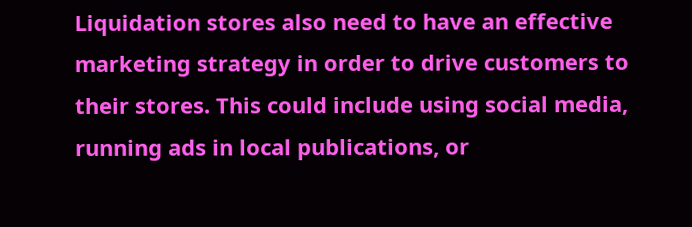Liquidation stores also need to have an effective marketing strategy in order to drive customers to their stores. This could include using social media, running ads in local publications, or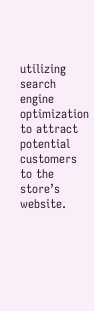utilizing search engine optimization to attract potential customers to the store’s website.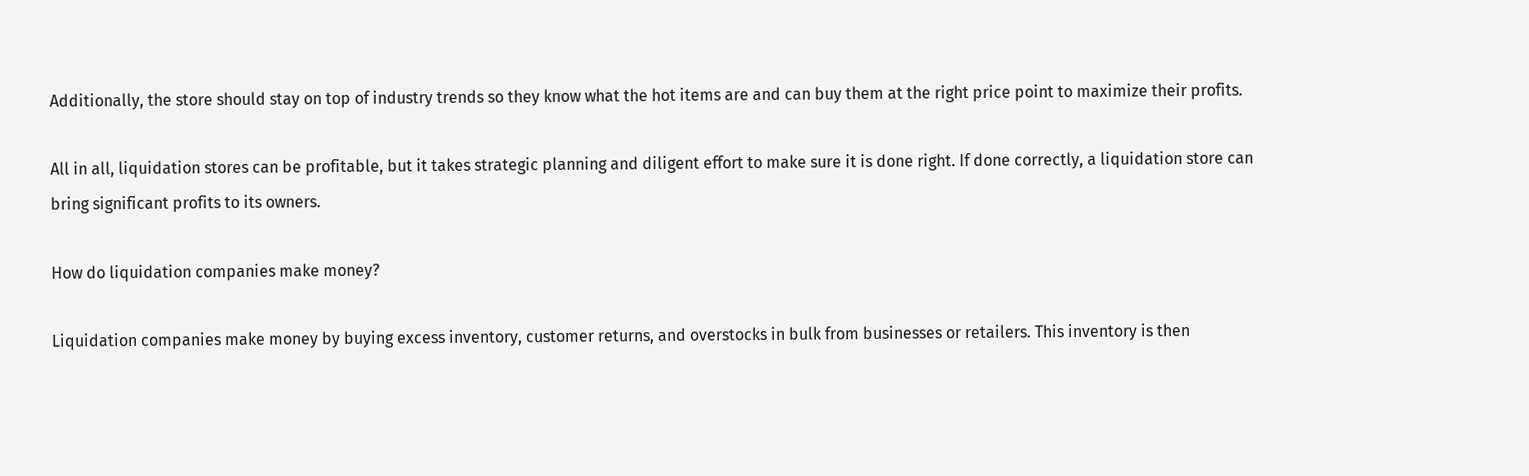Additionally, the store should stay on top of industry trends so they know what the hot items are and can buy them at the right price point to maximize their profits.

All in all, liquidation stores can be profitable, but it takes strategic planning and diligent effort to make sure it is done right. If done correctly, a liquidation store can bring significant profits to its owners.

How do liquidation companies make money?

Liquidation companies make money by buying excess inventory, customer returns, and overstocks in bulk from businesses or retailers. This inventory is then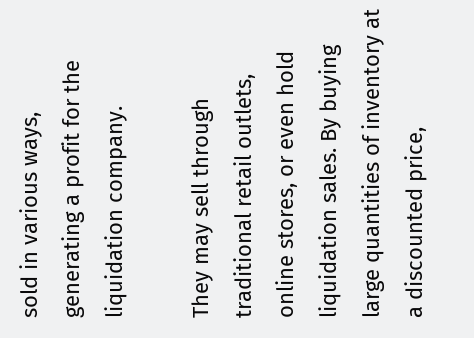sold in various ways, generating a profit for the liquidation company.

They may sell through traditional retail outlets, online stores, or even hold liquidation sales. By buying large quantities of inventory at a discounted price,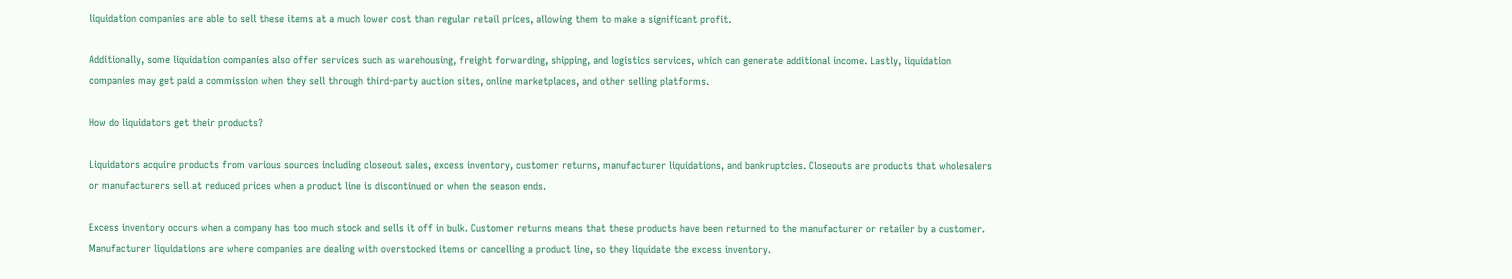liquidation companies are able to sell these items at a much lower cost than regular retail prices, allowing them to make a significant profit.

Additionally, some liquidation companies also offer services such as warehousing, freight forwarding, shipping, and logistics services, which can generate additional income. Lastly, liquidation companies may get paid a commission when they sell through third-party auction sites, online marketplaces, and other selling platforms.

How do liquidators get their products?

Liquidators acquire products from various sources including closeout sales, excess inventory, customer returns, manufacturer liquidations, and bankruptcies. Closeouts are products that wholesalers or manufacturers sell at reduced prices when a product line is discontinued or when the season ends.

Excess inventory occurs when a company has too much stock and sells it off in bulk. Customer returns means that these products have been returned to the manufacturer or retailer by a customer. Manufacturer liquidations are where companies are dealing with overstocked items or cancelling a product line, so they liquidate the excess inventory.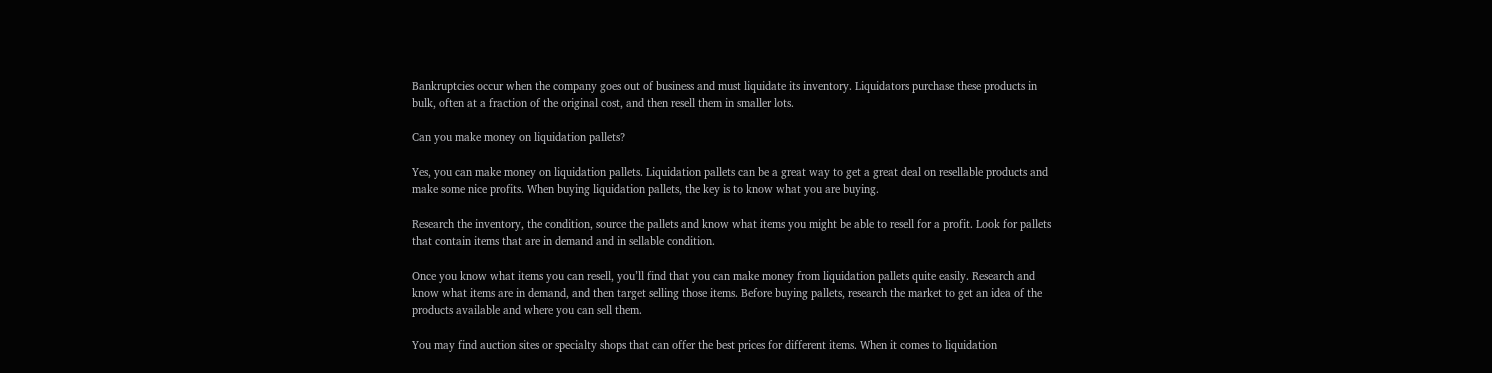Bankruptcies occur when the company goes out of business and must liquidate its inventory. Liquidators purchase these products in bulk, often at a fraction of the original cost, and then resell them in smaller lots.

Can you make money on liquidation pallets?

Yes, you can make money on liquidation pallets. Liquidation pallets can be a great way to get a great deal on resellable products and make some nice profits. When buying liquidation pallets, the key is to know what you are buying.

Research the inventory, the condition, source the pallets and know what items you might be able to resell for a profit. Look for pallets that contain items that are in demand and in sellable condition.

Once you know what items you can resell, you’ll find that you can make money from liquidation pallets quite easily. Research and know what items are in demand, and then target selling those items. Before buying pallets, research the market to get an idea of the products available and where you can sell them.

You may find auction sites or specialty shops that can offer the best prices for different items. When it comes to liquidation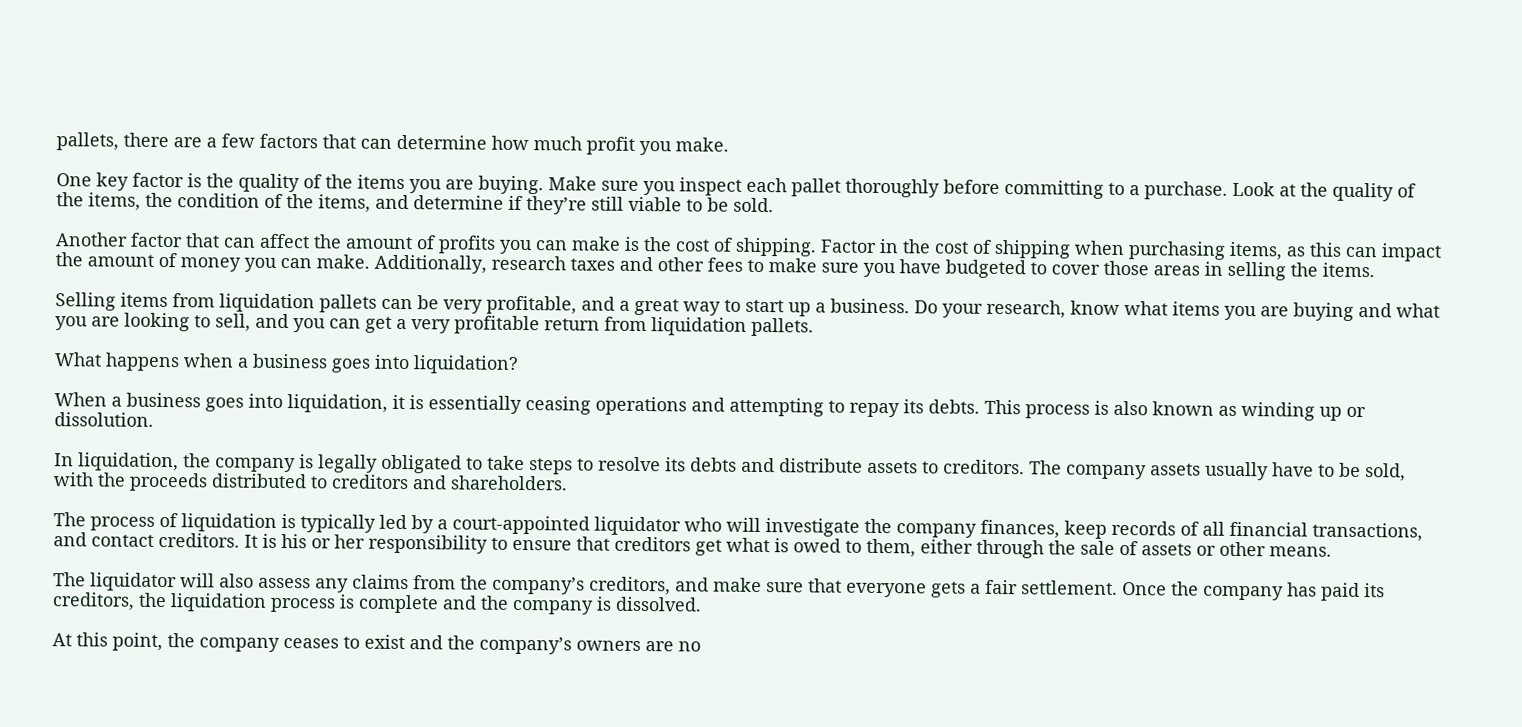pallets, there are a few factors that can determine how much profit you make.

One key factor is the quality of the items you are buying. Make sure you inspect each pallet thoroughly before committing to a purchase. Look at the quality of the items, the condition of the items, and determine if they’re still viable to be sold.

Another factor that can affect the amount of profits you can make is the cost of shipping. Factor in the cost of shipping when purchasing items, as this can impact the amount of money you can make. Additionally, research taxes and other fees to make sure you have budgeted to cover those areas in selling the items.

Selling items from liquidation pallets can be very profitable, and a great way to start up a business. Do your research, know what items you are buying and what you are looking to sell, and you can get a very profitable return from liquidation pallets.

What happens when a business goes into liquidation?

When a business goes into liquidation, it is essentially ceasing operations and attempting to repay its debts. This process is also known as winding up or dissolution.

In liquidation, the company is legally obligated to take steps to resolve its debts and distribute assets to creditors. The company assets usually have to be sold, with the proceeds distributed to creditors and shareholders.

The process of liquidation is typically led by a court-appointed liquidator who will investigate the company finances, keep records of all financial transactions, and contact creditors. It is his or her responsibility to ensure that creditors get what is owed to them, either through the sale of assets or other means.

The liquidator will also assess any claims from the company’s creditors, and make sure that everyone gets a fair settlement. Once the company has paid its creditors, the liquidation process is complete and the company is dissolved.

At this point, the company ceases to exist and the company’s owners are no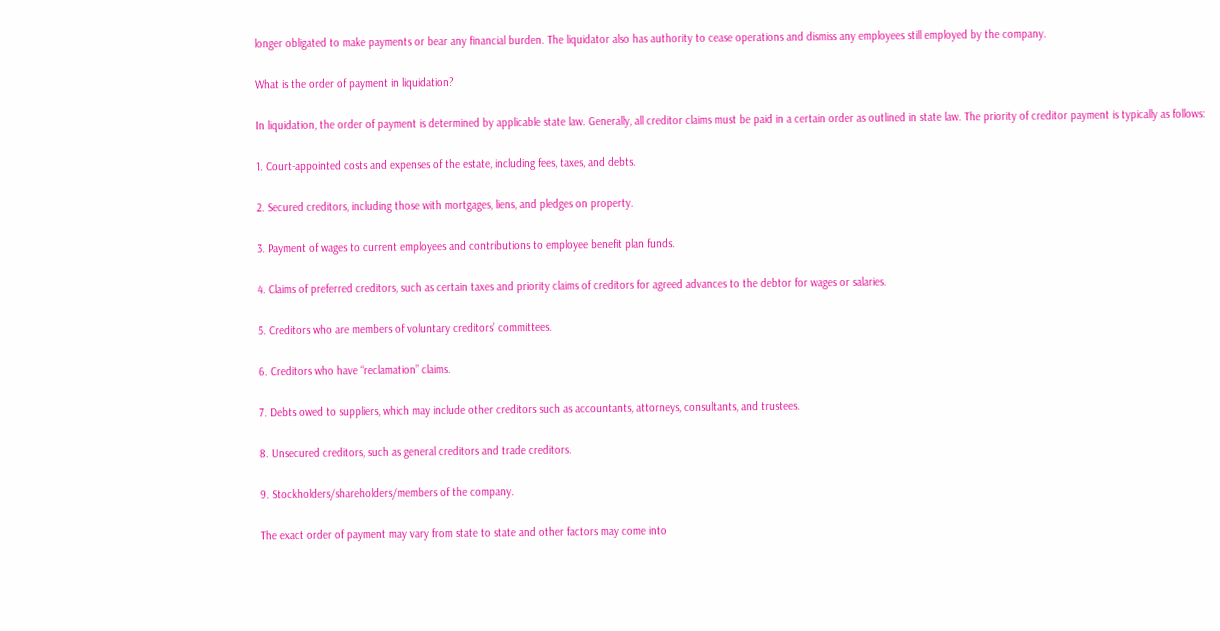longer obligated to make payments or bear any financial burden. The liquidator also has authority to cease operations and dismiss any employees still employed by the company.

What is the order of payment in liquidation?

In liquidation, the order of payment is determined by applicable state law. Generally, all creditor claims must be paid in a certain order as outlined in state law. The priority of creditor payment is typically as follows:

1. Court-appointed costs and expenses of the estate, including fees, taxes, and debts.

2. Secured creditors, including those with mortgages, liens, and pledges on property.

3. Payment of wages to current employees and contributions to employee benefit plan funds.

4. Claims of preferred creditors, such as certain taxes and priority claims of creditors for agreed advances to the debtor for wages or salaries.

5. Creditors who are members of voluntary creditors’ committees.

6. Creditors who have “reclamation” claims.

7. Debts owed to suppliers, which may include other creditors such as accountants, attorneys, consultants, and trustees.

8. Unsecured creditors, such as general creditors and trade creditors.

9. Stockholders/shareholders/members of the company.

The exact order of payment may vary from state to state and other factors may come into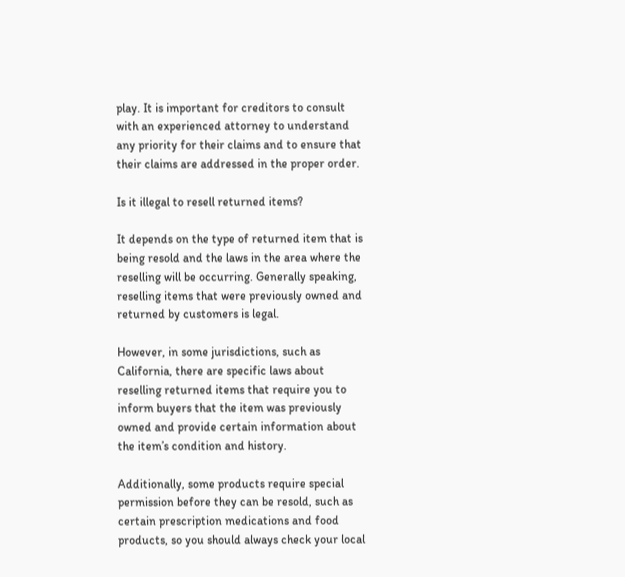play. It is important for creditors to consult with an experienced attorney to understand any priority for their claims and to ensure that their claims are addressed in the proper order.

Is it illegal to resell returned items?

It depends on the type of returned item that is being resold and the laws in the area where the reselling will be occurring. Generally speaking, reselling items that were previously owned and returned by customers is legal.

However, in some jurisdictions, such as California, there are specific laws about reselling returned items that require you to inform buyers that the item was previously owned and provide certain information about the item’s condition and history.

Additionally, some products require special permission before they can be resold, such as certain prescription medications and food products, so you should always check your local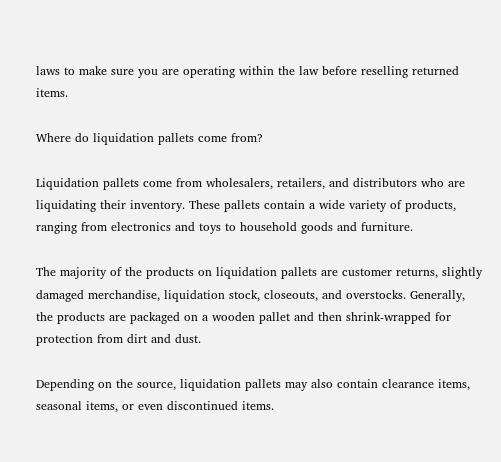laws to make sure you are operating within the law before reselling returned items.

Where do liquidation pallets come from?

Liquidation pallets come from wholesalers, retailers, and distributors who are liquidating their inventory. These pallets contain a wide variety of products, ranging from electronics and toys to household goods and furniture.

The majority of the products on liquidation pallets are customer returns, slightly damaged merchandise, liquidation stock, closeouts, and overstocks. Generally, the products are packaged on a wooden pallet and then shrink-wrapped for protection from dirt and dust.

Depending on the source, liquidation pallets may also contain clearance items, seasonal items, or even discontinued items.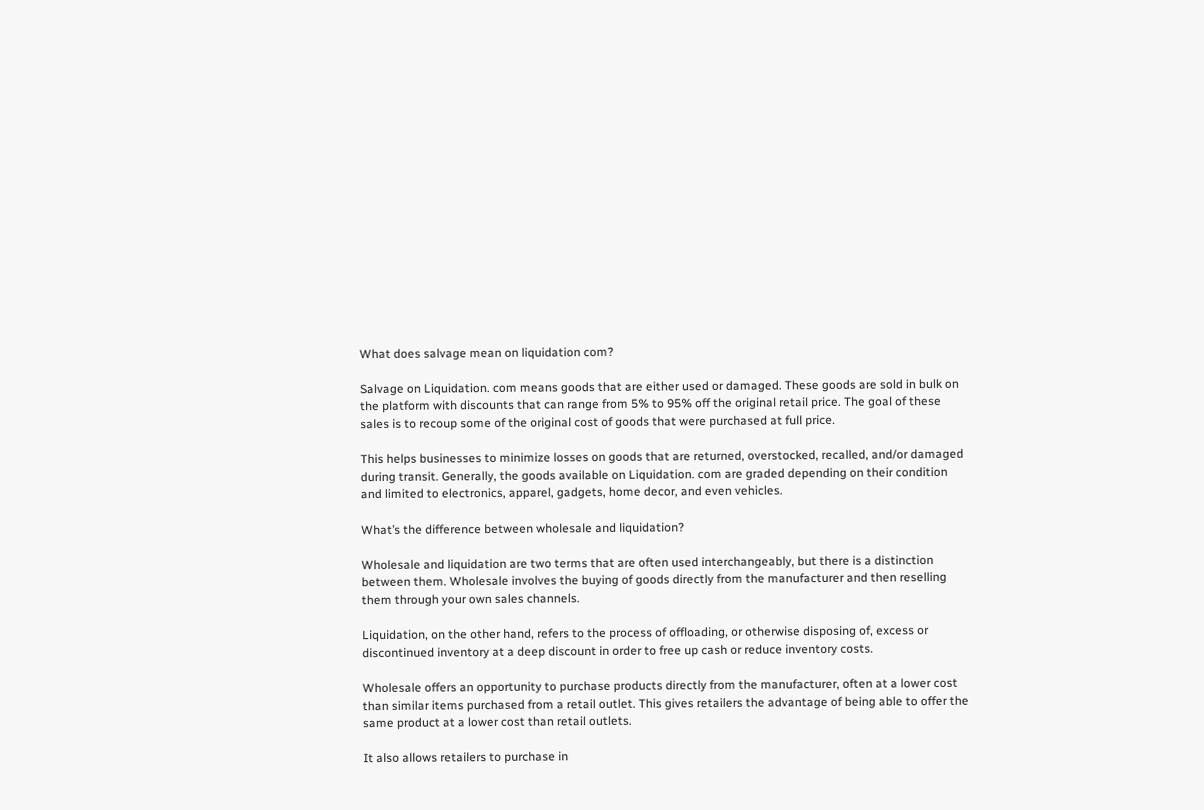What does salvage mean on liquidation com?

Salvage on Liquidation. com means goods that are either used or damaged. These goods are sold in bulk on the platform with discounts that can range from 5% to 95% off the original retail price. The goal of these sales is to recoup some of the original cost of goods that were purchased at full price.

This helps businesses to minimize losses on goods that are returned, overstocked, recalled, and/or damaged during transit. Generally, the goods available on Liquidation. com are graded depending on their condition and limited to electronics, apparel, gadgets, home decor, and even vehicles.

What’s the difference between wholesale and liquidation?

Wholesale and liquidation are two terms that are often used interchangeably, but there is a distinction between them. Wholesale involves the buying of goods directly from the manufacturer and then reselling them through your own sales channels.

Liquidation, on the other hand, refers to the process of offloading, or otherwise disposing of, excess or discontinued inventory at a deep discount in order to free up cash or reduce inventory costs.

Wholesale offers an opportunity to purchase products directly from the manufacturer, often at a lower cost than similar items purchased from a retail outlet. This gives retailers the advantage of being able to offer the same product at a lower cost than retail outlets.

It also allows retailers to purchase in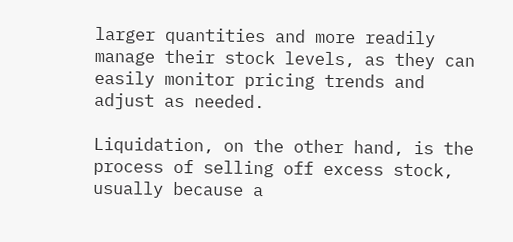larger quantities and more readily manage their stock levels, as they can easily monitor pricing trends and adjust as needed.

Liquidation, on the other hand, is the process of selling off excess stock, usually because a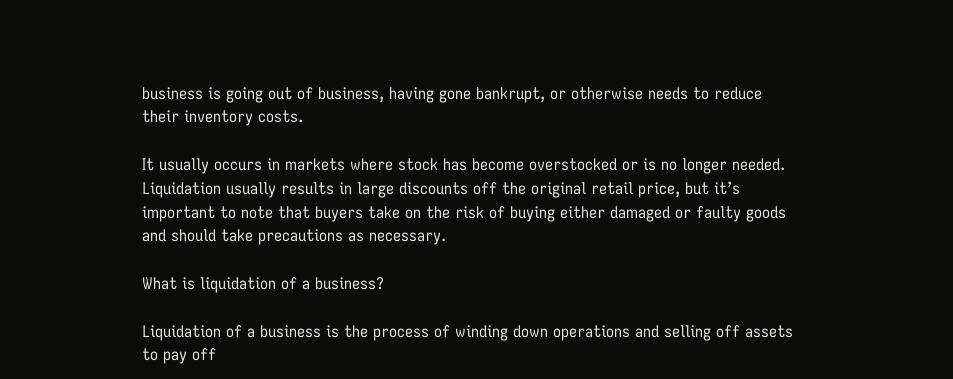business is going out of business, having gone bankrupt, or otherwise needs to reduce their inventory costs.

It usually occurs in markets where stock has become overstocked or is no longer needed. Liquidation usually results in large discounts off the original retail price, but it’s important to note that buyers take on the risk of buying either damaged or faulty goods and should take precautions as necessary.

What is liquidation of a business?

Liquidation of a business is the process of winding down operations and selling off assets to pay off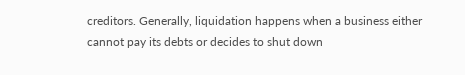creditors. Generally, liquidation happens when a business either cannot pay its debts or decides to shut down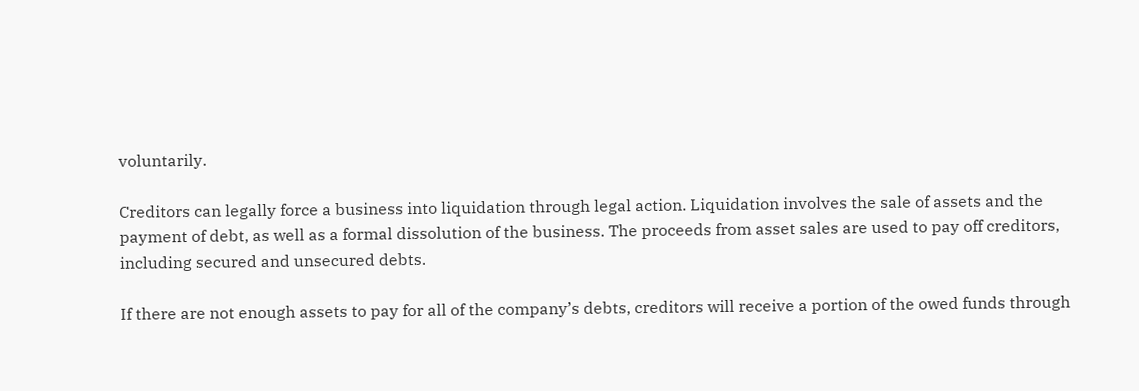voluntarily.

Creditors can legally force a business into liquidation through legal action. Liquidation involves the sale of assets and the payment of debt, as well as a formal dissolution of the business. The proceeds from asset sales are used to pay off creditors, including secured and unsecured debts.

If there are not enough assets to pay for all of the company’s debts, creditors will receive a portion of the owed funds through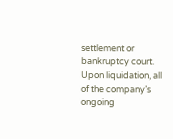settlement or bankruptcy court. Upon liquidation, all of the company’s ongoing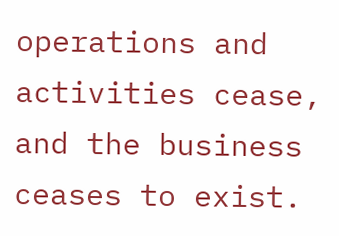operations and activities cease, and the business ceases to exist.